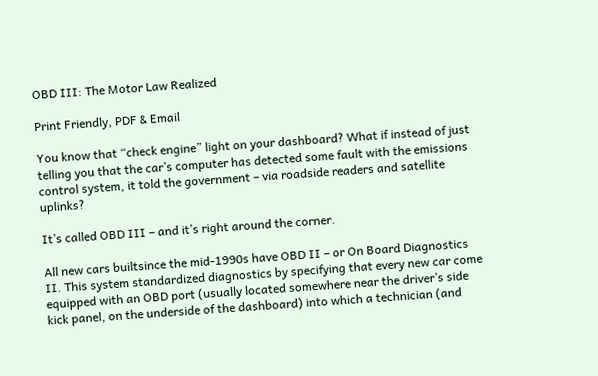OBD III: The Motor Law Realized

Print Friendly, PDF & Email

You know that “check engine” light on your dashboard? What if instead of just telling you that the car’s computer has detected some fault with the emissions control system, it told the government – via roadside readers and satellite uplinks?

It’s called OBD III – and it’s right around the corner.

All new cars builtsince the mid-1990s have OBD II – or On Board Diagnostics II. This system standardized diagnostics by specifying that every new car come equipped with an OBD port (usually located somewhere near the driver’s side kick panel, on the underside of the dashboard) into which a technician (and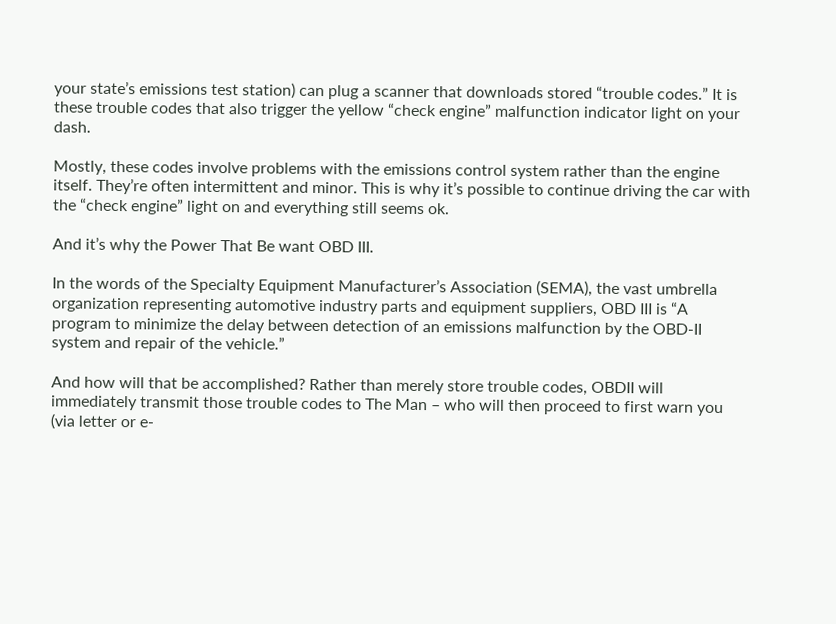your state’s emissions test station) can plug a scanner that downloads stored “trouble codes.” It is these trouble codes that also trigger the yellow “check engine” malfunction indicator light on your dash.

Mostly, these codes involve problems with the emissions control system rather than the engine itself. They’re often intermittent and minor. This is why it’s possible to continue driving the car with the “check engine” light on and everything still seems ok.

And it’s why the Power That Be want OBD III.

In the words of the Specialty Equipment Manufacturer’s Association (SEMA), the vast umbrella organization representing automotive industry parts and equipment suppliers, OBD III is “A program to minimize the delay between detection of an emissions malfunction by the OBD-II system and repair of the vehicle.”

And how will that be accomplished? Rather than merely store trouble codes, OBDII will immediately transmit those trouble codes to The Man – who will then proceed to first warn you (via letter or e-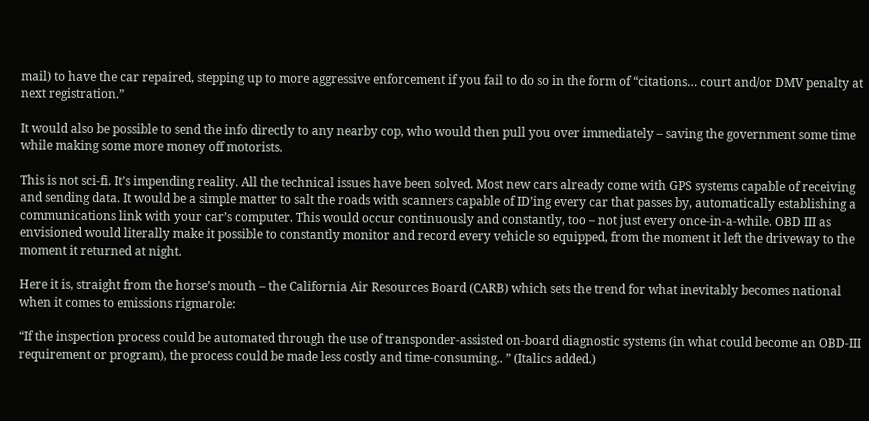mail) to have the car repaired, stepping up to more aggressive enforcement if you fail to do so in the form of “citations… court and/or DMV penalty at next registration.”

It would also be possible to send the info directly to any nearby cop, who would then pull you over immediately – saving the government some time while making some more money off motorists.

This is not sci-fi. It’s impending reality. All the technical issues have been solved. Most new cars already come with GPS systems capable of receiving and sending data. It would be a simple matter to salt the roads with scanners capable of ID’ing every car that passes by, automatically establishing a communications link with your car’s computer. This would occur continuously and constantly, too – not just every once-in-a-while. OBD III as envisioned would literally make it possible to constantly monitor and record every vehicle so equipped, from the moment it left the driveway to the moment it returned at night.

Here it is, straight from the horse’s mouth – the California Air Resources Board (CARB) which sets the trend for what inevitably becomes national when it comes to emissions rigmarole:

“If the inspection process could be automated through the use of transponder-assisted on-board diagnostic systems (in what could become an OBD-III requirement or program), the process could be made less costly and time-consuming.. ” (Italics added.)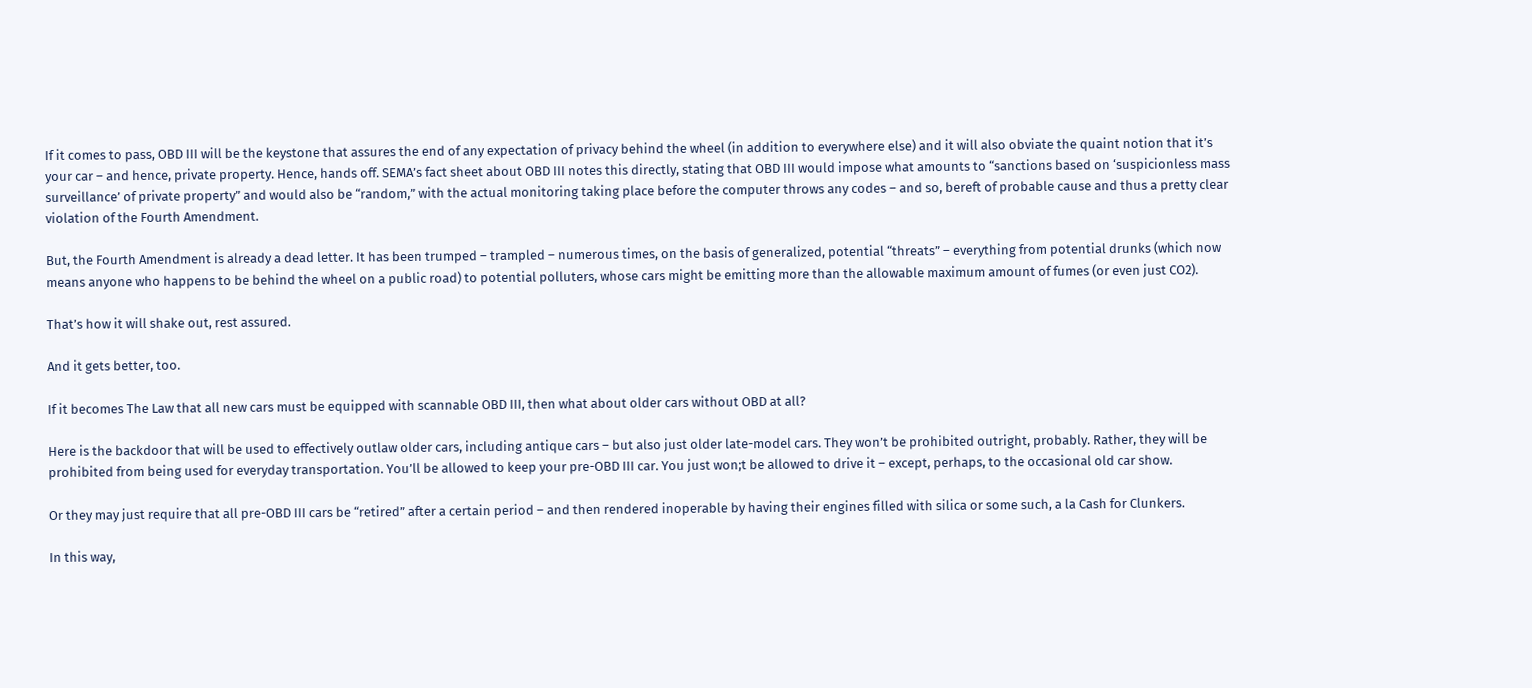If it comes to pass, OBD III will be the keystone that assures the end of any expectation of privacy behind the wheel (in addition to everywhere else) and it will also obviate the quaint notion that it’s your car – and hence, private property. Hence, hands off. SEMA’s fact sheet about OBD III notes this directly, stating that OBD III would impose what amounts to “sanctions based on ‘suspicionless mass surveillance’ of private property” and would also be “random,” with the actual monitoring taking place before the computer throws any codes – and so, bereft of probable cause and thus a pretty clear violation of the Fourth Amendment.

But, the Fourth Amendment is already a dead letter. It has been trumped – trampled – numerous times, on the basis of generalized, potential “threats” – everything from potential drunks (which now means anyone who happens to be behind the wheel on a public road) to potential polluters, whose cars might be emitting more than the allowable maximum amount of fumes (or even just CO2).

That’s how it will shake out, rest assured.

And it gets better, too.

If it becomes The Law that all new cars must be equipped with scannable OBD III, then what about older cars without OBD at all?

Here is the backdoor that will be used to effectively outlaw older cars, including antique cars – but also just older late-model cars. They won’t be prohibited outright, probably. Rather, they will be prohibited from being used for everyday transportation. You’ll be allowed to keep your pre-OBD III car. You just won;t be allowed to drive it – except, perhaps, to the occasional old car show.

Or they may just require that all pre-OBD III cars be “retired” after a certain period – and then rendered inoperable by having their engines filled with silica or some such, a la Cash for Clunkers.

In this way,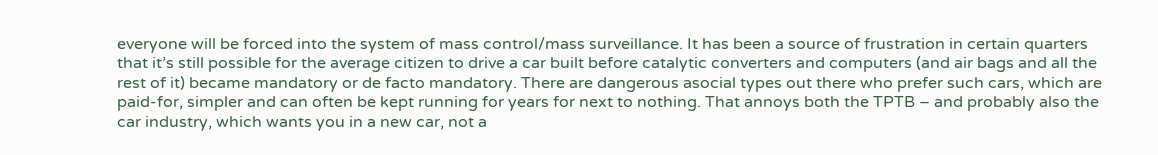everyone will be forced into the system of mass control/mass surveillance. It has been a source of frustration in certain quarters that it’s still possible for the average citizen to drive a car built before catalytic converters and computers (and air bags and all the rest of it) became mandatory or de facto mandatory. There are dangerous asocial types out there who prefer such cars, which are paid-for, simpler and can often be kept running for years for next to nothing. That annoys both the TPTB – and probably also the car industry, which wants you in a new car, not a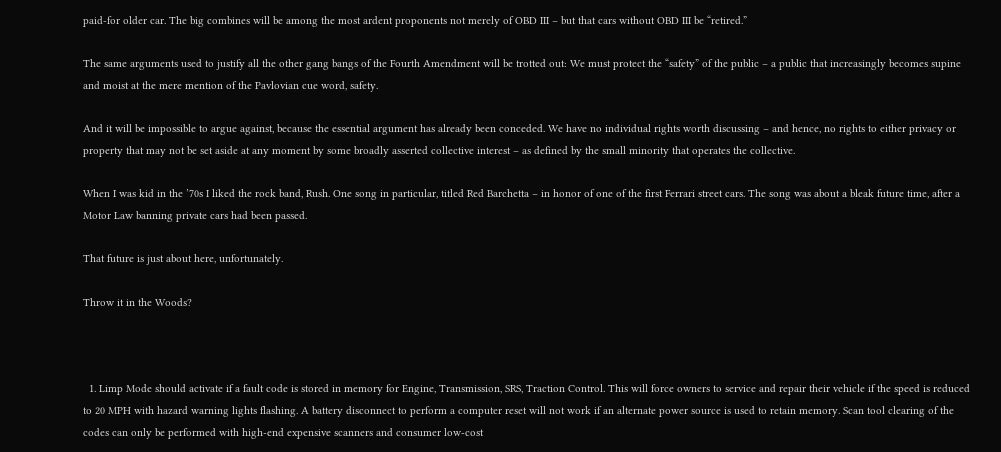paid-for older car. The big combines will be among the most ardent proponents not merely of OBD III – but that cars without OBD III be “retired.”

The same arguments used to justify all the other gang bangs of the Fourth Amendment will be trotted out: We must protect the “safety” of the public – a public that increasingly becomes supine and moist at the mere mention of the Pavlovian cue word, safety.

And it will be impossible to argue against, because the essential argument has already been conceded. We have no individual rights worth discussing – and hence, no rights to either privacy or property that may not be set aside at any moment by some broadly asserted collective interest – as defined by the small minority that operates the collective.

When I was kid in the ’70s I liked the rock band, Rush. One song in particular, titled Red Barchetta – in honor of one of the first Ferrari street cars. The song was about a bleak future time, after a Motor Law banning private cars had been passed.

That future is just about here, unfortunately.

Throw it in the Woods?



  1. Limp Mode should activate if a fault code is stored in memory for Engine, Transmission, SRS, Traction Control. This will force owners to service and repair their vehicle if the speed is reduced to 20 MPH with hazard warning lights flashing. A battery disconnect to perform a computer reset will not work if an alternate power source is used to retain memory. Scan tool clearing of the codes can only be performed with high-end expensive scanners and consumer low-cost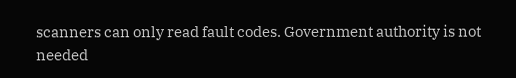scanners can only read fault codes. Government authority is not needed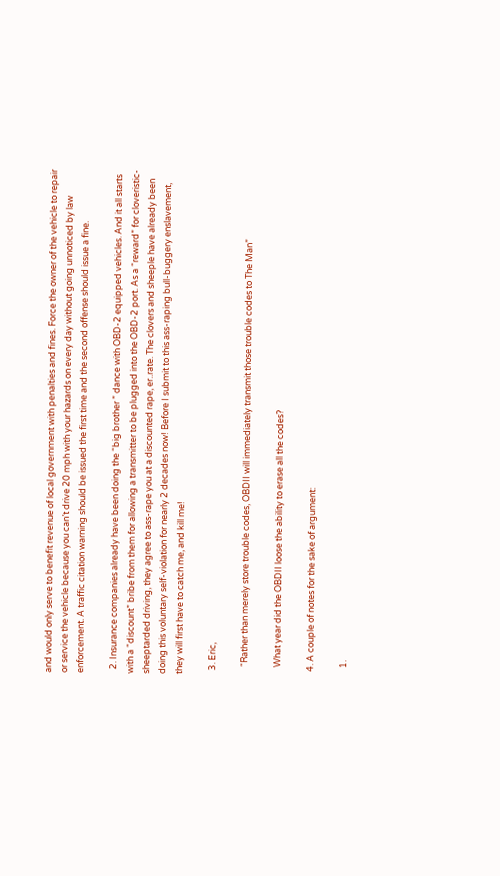and would only serve to benefit revenue of local government with penalties and fines. Force the owner of the vehicle to repair or service the vehicle because you can’t drive 20 mph with your hazards on every day without going unnoticed by law enforcement. A traffic citation warning should be issued the first time and the second offense should issue a fine.

  2. Insurance companies already have been doing the “big brother ” dance with OBD-2 equipped vehicles. And it all starts with a “discount” bribe from them for allowing a transmitter to be plugged into the OBD-2 port. As a “reward” for cloveristic-sheeptarded driving, they agree to ass-rape you at a discounted rape, er..rate. The clovers and sheeple have already been doing this voluntary self-violation for nearly 2 decades now! Before I submit to this ass-raping bull-buggery enslavement, they will first have to catch me, and kill me!

  3. Eric,

    “Rather than merely store trouble codes, OBDII will immediately transmit those trouble codes to The Man”

    What year did the OBDII loose the ability to erase all the codes?

  4. A couple of notes for the sake of argument:

    1.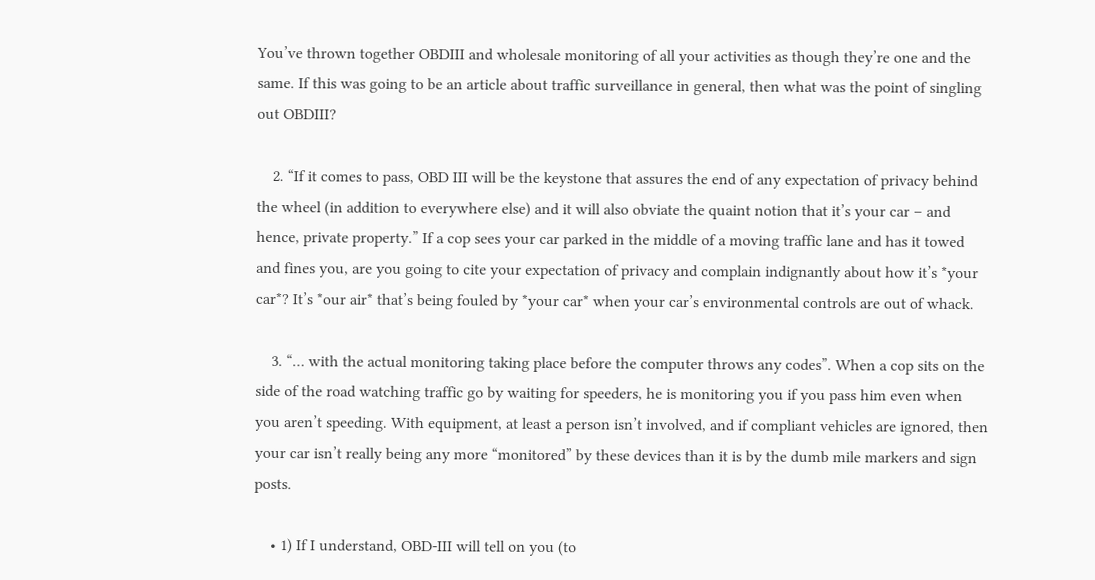You’ve thrown together OBDIII and wholesale monitoring of all your activities as though they’re one and the same. If this was going to be an article about traffic surveillance in general, then what was the point of singling out OBDIII?

    2. “If it comes to pass, OBD III will be the keystone that assures the end of any expectation of privacy behind the wheel (in addition to everywhere else) and it will also obviate the quaint notion that it’s your car – and hence, private property.” If a cop sees your car parked in the middle of a moving traffic lane and has it towed and fines you, are you going to cite your expectation of privacy and complain indignantly about how it’s *your car*? It’s *our air* that’s being fouled by *your car* when your car’s environmental controls are out of whack.

    3. “… with the actual monitoring taking place before the computer throws any codes”. When a cop sits on the side of the road watching traffic go by waiting for speeders, he is monitoring you if you pass him even when you aren’t speeding. With equipment, at least a person isn’t involved, and if compliant vehicles are ignored, then your car isn’t really being any more “monitored” by these devices than it is by the dumb mile markers and sign posts.

    • 1) If I understand, OBD-III will tell on you (to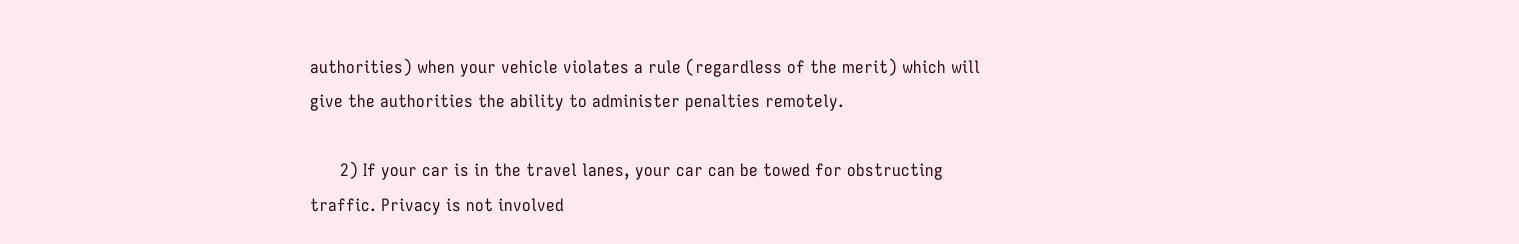authorities) when your vehicle violates a rule (regardless of the merit) which will give the authorities the ability to administer penalties remotely.

      2) If your car is in the travel lanes, your car can be towed for obstructing traffic. Privacy is not involved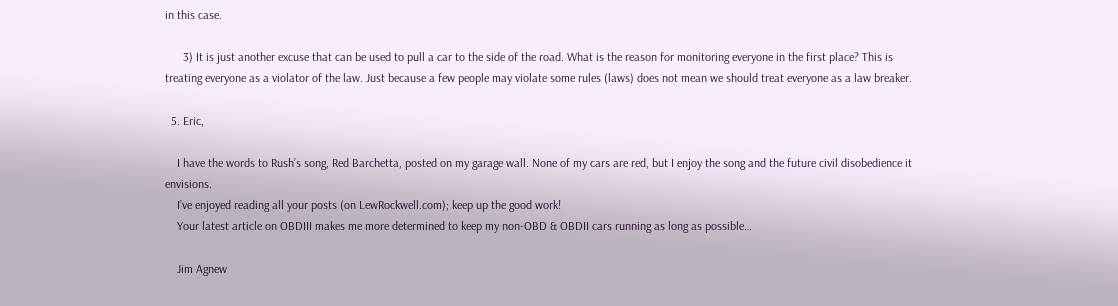in this case.

      3) It is just another excuse that can be used to pull a car to the side of the road. What is the reason for monitoring everyone in the first place? This is treating everyone as a violator of the law. Just because a few people may violate some rules (laws) does not mean we should treat everyone as a law breaker.

  5. Eric,

    I have the words to Rush’s song, Red Barchetta, posted on my garage wall. None of my cars are red, but I enjoy the song and the future civil disobedience it envisions.
    I’ve enjoyed reading all your posts (on LewRockwell.com); keep up the good work!
    Your latest article on OBDIII makes me more determined to keep my non-OBD & OBDII cars running as long as possible…

    Jim Agnew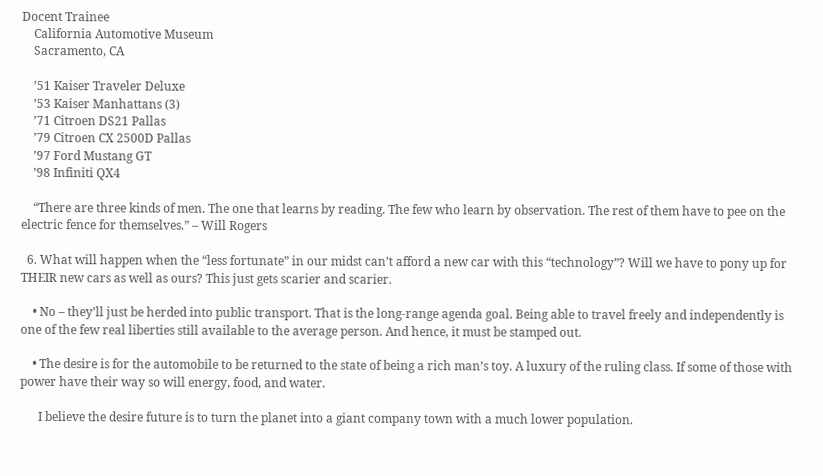Docent Trainee
    California Automotive Museum
    Sacramento, CA

    ’51 Kaiser Traveler Deluxe
    ’53 Kaiser Manhattans (3)
    ’71 Citroen DS21 Pallas
    ’79 Citroen CX 2500D Pallas
    ’97 Ford Mustang GT
    ’98 Infiniti QX4

    “There are three kinds of men. The one that learns by reading. The few who learn by observation. The rest of them have to pee on the electric fence for themselves.” – Will Rogers

  6. What will happen when the “less fortunate” in our midst can’t afford a new car with this “technology”? Will we have to pony up for THEIR new cars as well as ours? This just gets scarier and scarier.

    • No – they’ll just be herded into public transport. That is the long-range agenda goal. Being able to travel freely and independently is one of the few real liberties still available to the average person. And hence, it must be stamped out.

    • The desire is for the automobile to be returned to the state of being a rich man’s toy. A luxury of the ruling class. If some of those with power have their way so will energy, food, and water.

      I believe the desire future is to turn the planet into a giant company town with a much lower population.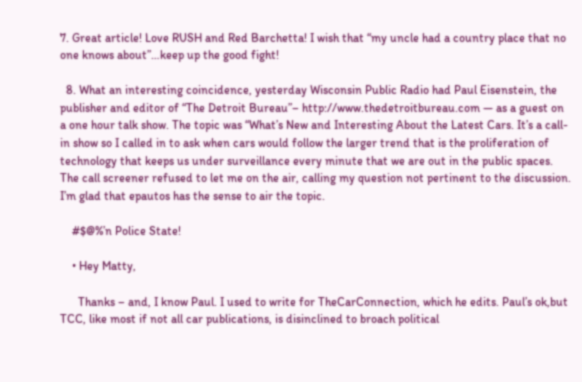7. Great article! Love RUSH and Red Barchetta! I wish that “my uncle had a country place that no one knows about”…keep up the good fight!

  8. What an interesting coincidence, yesterday Wisconsin Public Radio had Paul Eisenstein, the publisher and editor of “The Detroit Bureau”– http://www.thedetroitbureau.com — as a guest on a one hour talk show. The topic was “What’s New and Interesting About the Latest Cars. It’s a call-in show so I called in to ask when cars would follow the larger trend that is the proliferation of technology that keeps us under surveillance every minute that we are out in the public spaces. The call screener refused to let me on the air, calling my question not pertinent to the discussion. I’m glad that epautos has the sense to air the topic.

    #$@%’n Police State!

    • Hey Matty,

      Thanks – and, I know Paul. I used to write for TheCarConnection, which he edits. Paul’s ok,but TCC, like most if not all car publications, is disinclined to broach political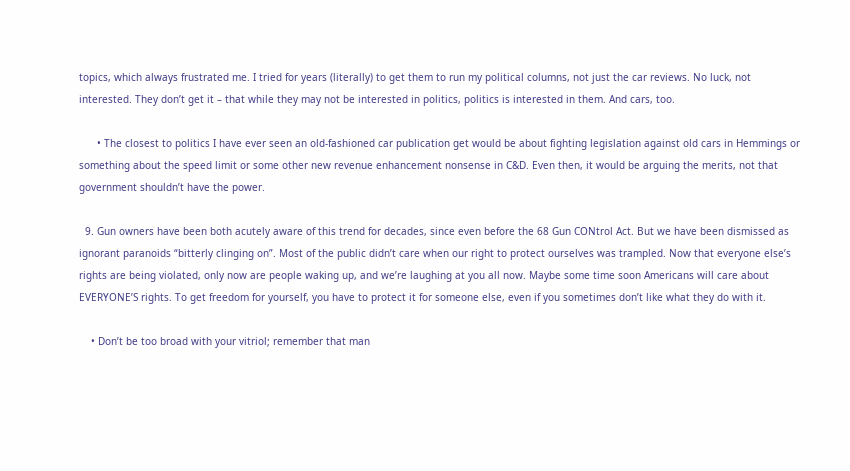topics, which always frustrated me. I tried for years (literally) to get them to run my political columns, not just the car reviews. No luck, not interested. They don’t get it – that while they may not be interested in politics, politics is interested in them. And cars, too.

      • The closest to politics I have ever seen an old-fashioned car publication get would be about fighting legislation against old cars in Hemmings or something about the speed limit or some other new revenue enhancement nonsense in C&D. Even then, it would be arguing the merits, not that government shouldn’t have the power.

  9. Gun owners have been both acutely aware of this trend for decades, since even before the 68 Gun CONtrol Act. But we have been dismissed as ignorant paranoids “bitterly clinging on”. Most of the public didn’t care when our right to protect ourselves was trampled. Now that everyone else’s rights are being violated, only now are people waking up, and we’re laughing at you all now. Maybe some time soon Americans will care about EVERYONE’S rights. To get freedom for yourself, you have to protect it for someone else, even if you sometimes don’t like what they do with it.

    • Don’t be too broad with your vitriol; remember that man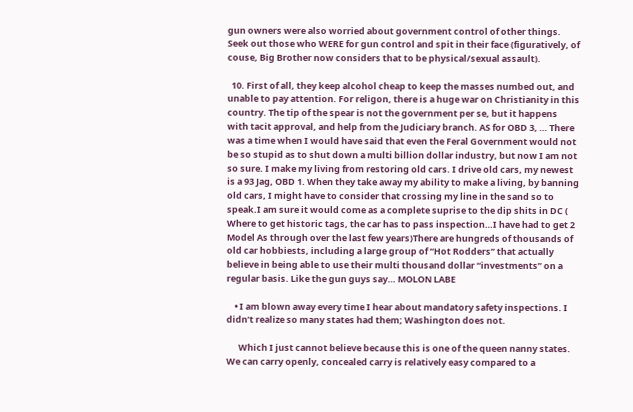gun owners were also worried about government control of other things. Seek out those who WERE for gun control and spit in their face (figuratively, of couse, Big Brother now considers that to be physical/sexual assault).

  10. First of all, they keep alcohol cheap to keep the masses numbed out, and unable to pay attention. For religon, there is a huge war on Christianity in this country. The tip of the spear is not the government per se, but it happens with tacit approval, and help from the Judiciary branch. AS for OBD 3, … There was a time when I would have said that even the Feral Government would not be so stupid as to shut down a multi billion dollar industry, but now I am not so sure. I make my living from restoring old cars. I drive old cars, my newest is a 93 Jag, OBD 1. When they take away my ability to make a living, by banning old cars, I might have to consider that crossing my line in the sand so to speak.I am sure it would come as a complete suprise to the dip shits in DC ( Where to get historic tags, the car has to pass inspection…I have had to get 2 Model As through over the last few years)There are hungreds of thousands of old car hobbiests, including a large group of “Hot Rodders” that actually believe in being able to use their multi thousand dollar “investments” on a regular basis. Like the gun guys say… MOLON LABE

    • I am blown away every time I hear about mandatory safety inspections. I didn’t realize so many states had them; Washington does not.

      Which I just cannot believe because this is one of the queen nanny states. We can carry openly, concealed carry is relatively easy compared to a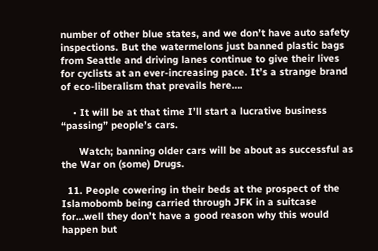number of other blue states, and we don’t have auto safety inspections. But the watermelons just banned plastic bags from Seattle and driving lanes continue to give their lives for cyclists at an ever-increasing pace. It’s a strange brand of eco-liberalism that prevails here….

    • It will be at that time I’ll start a lucrative business “passing” people’s cars.

      Watch; banning older cars will be about as successful as the War on (some) Drugs.

  11. People cowering in their beds at the prospect of the Islamobomb being carried through JFK in a suitcase for…well they don’t have a good reason why this would happen but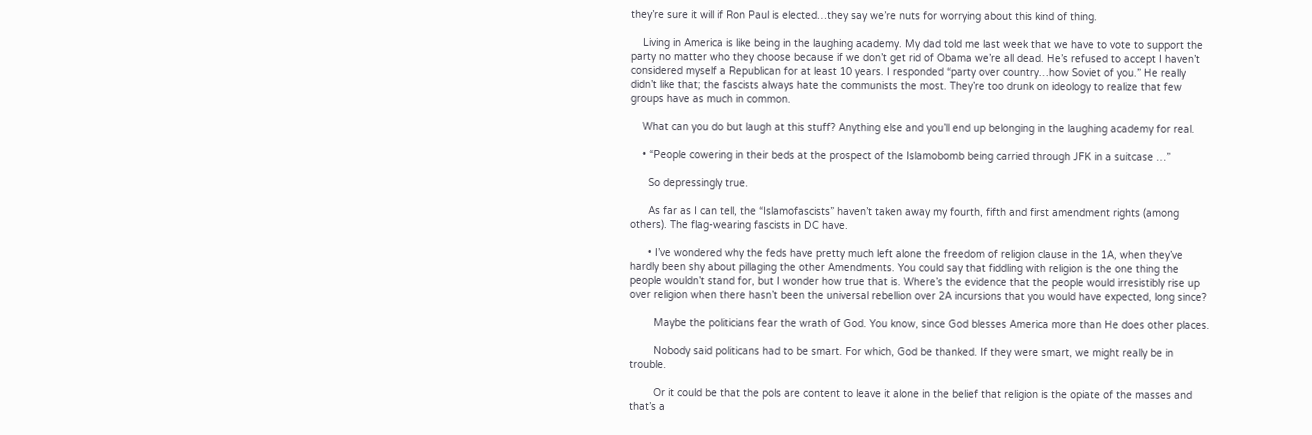they’re sure it will if Ron Paul is elected…they say we’re nuts for worrying about this kind of thing.

    Living in America is like being in the laughing academy. My dad told me last week that we have to vote to support the party no matter who they choose because if we don’t get rid of Obama we’re all dead. He’s refused to accept I haven’t considered myself a Republican for at least 10 years. I responded “party over country…how Soviet of you.” He really didn’t like that; the fascists always hate the communists the most. They’re too drunk on ideology to realize that few groups have as much in common.

    What can you do but laugh at this stuff? Anything else and you’ll end up belonging in the laughing academy for real.

    • “People cowering in their beds at the prospect of the Islamobomb being carried through JFK in a suitcase …”

      So depressingly true.

      As far as I can tell, the “Islamofascists” haven’t taken away my fourth, fifth and first amendment rights (among others). The flag-wearing fascists in DC have.

      • I’ve wondered why the feds have pretty much left alone the freedom of religion clause in the 1A, when they’ve hardly been shy about pillaging the other Amendments. You could say that fiddling with religion is the one thing the people wouldn’t stand for, but I wonder how true that is. Where’s the evidence that the people would irresistibly rise up over religion when there hasn’t been the universal rebellion over 2A incursions that you would have expected, long since?

        Maybe the politicians fear the wrath of God. You know, since God blesses America more than He does other places.

        Nobody said politicans had to be smart. For which, God be thanked. If they were smart, we might really be in trouble.

        Or it could be that the pols are content to leave it alone in the belief that religion is the opiate of the masses and that’s a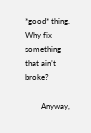*good* thing. Why fix something that ain’t broke?

        Anyway,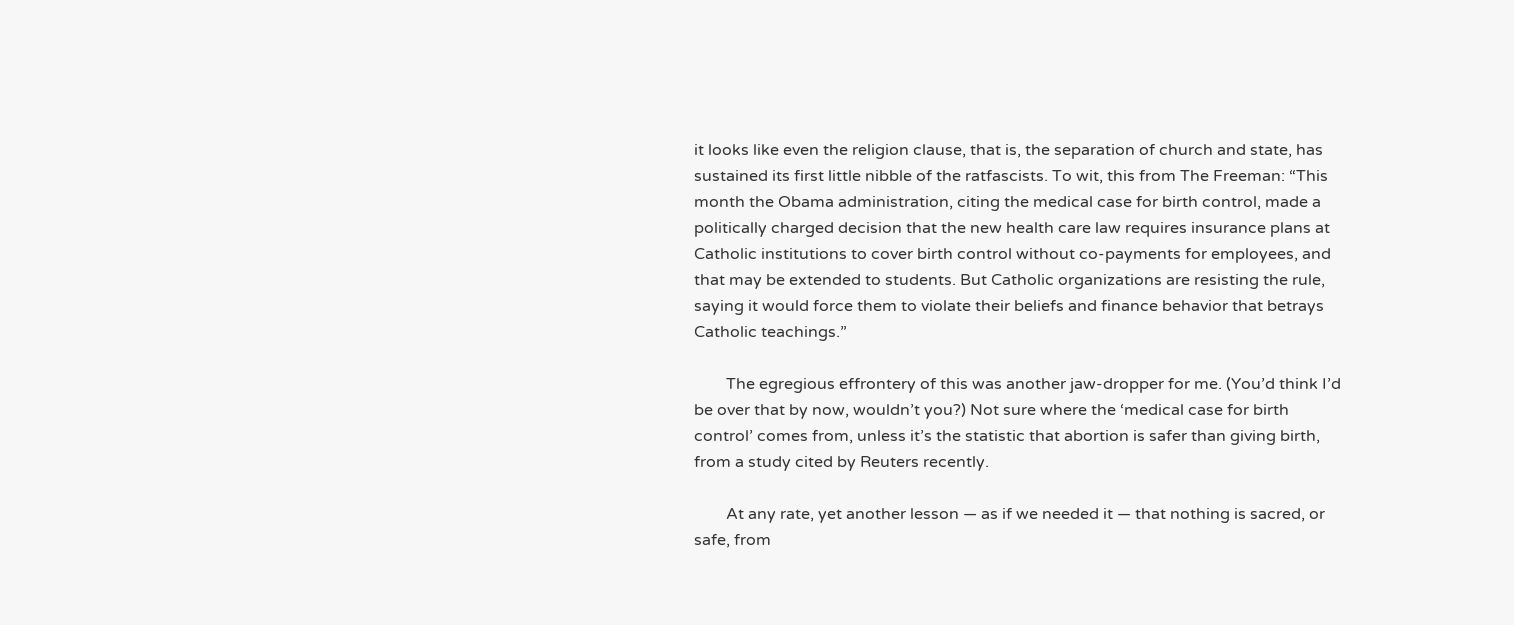it looks like even the religion clause, that is, the separation of church and state, has sustained its first little nibble of the ratfascists. To wit, this from The Freeman: “This month the Obama administration, citing the medical case for birth control, made a politically charged decision that the new health care law requires insurance plans at Catholic institutions to cover birth control without co-payments for employees, and that may be extended to students. But Catholic organizations are resisting the rule, saying it would force them to violate their beliefs and finance behavior that betrays Catholic teachings.”

        The egregious effrontery of this was another jaw-dropper for me. (You’d think I’d be over that by now, wouldn’t you?) Not sure where the ‘medical case for birth control’ comes from, unless it’s the statistic that abortion is safer than giving birth, from a study cited by Reuters recently.

        At any rate, yet another lesson — as if we needed it — that nothing is sacred, or safe, from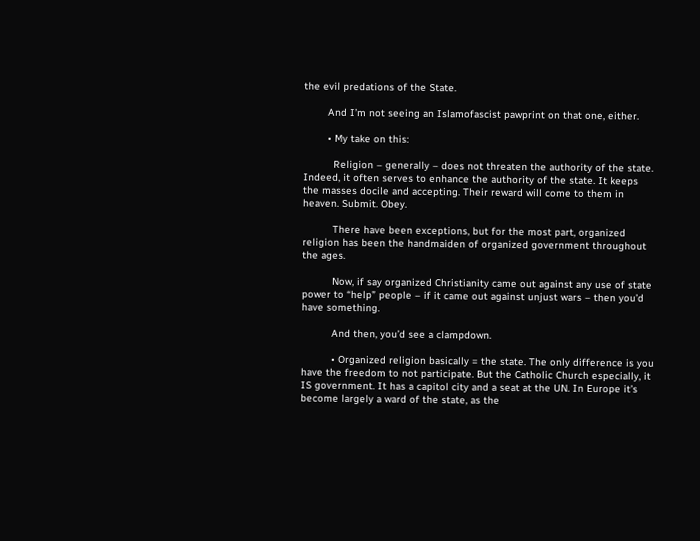the evil predations of the State.

        And I’m not seeing an Islamofascist pawprint on that one, either.

        • My take on this:

          Religion – generally – does not threaten the authority of the state. Indeed, it often serves to enhance the authority of the state. It keeps the masses docile and accepting. Their reward will come to them in heaven. Submit. Obey.

          There have been exceptions, but for the most part, organized religion has been the handmaiden of organized government throughout the ages.

          Now, if say organized Christianity came out against any use of state power to “help” people – if it came out against unjust wars – then you’d have something.

          And then, you’d see a clampdown.

          • Organized religion basically = the state. The only difference is you have the freedom to not participate. But the Catholic Church especially, it IS government. It has a capitol city and a seat at the UN. In Europe it’s become largely a ward of the state, as the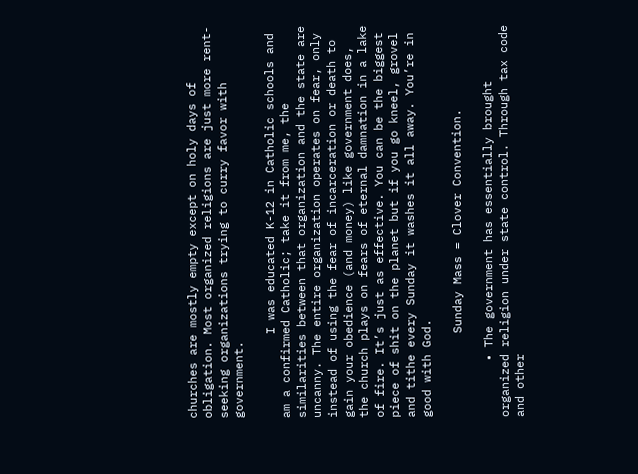churches are mostly empty except on holy days of obligation. Most organized religions are just more rent-seeking organizations trying to curry favor with government.

            I was educated K-12 in Catholic schools and am a confirmed Catholic; take it from me, the similarities between that organization and the state are uncanny. The entire organization operates on fear, only instead of using the fear of incarceration or death to gain your obedience (and money) like government does, the church plays on fears of eternal damnation in a lake of fire. It’s just as effective. You can be the biggest piece of shit on the planet but if you go kneel, grovel and tithe every Sunday it washes it all away. You’re in good with God.

            Sunday Mass = Clover Convention.

        • The government has essentially brought organized religion under state control. Through tax code and other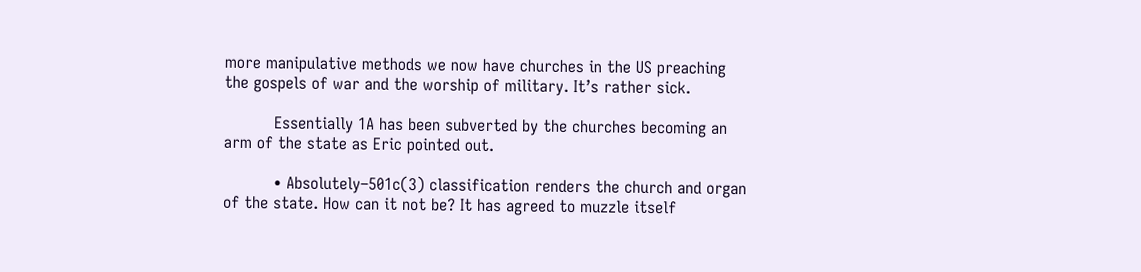more manipulative methods we now have churches in the US preaching the gospels of war and the worship of military. It’s rather sick.

          Essentially 1A has been subverted by the churches becoming an arm of the state as Eric pointed out.

          • Absolutely–501c(3) classification renders the church and organ of the state. How can it not be? It has agreed to muzzle itself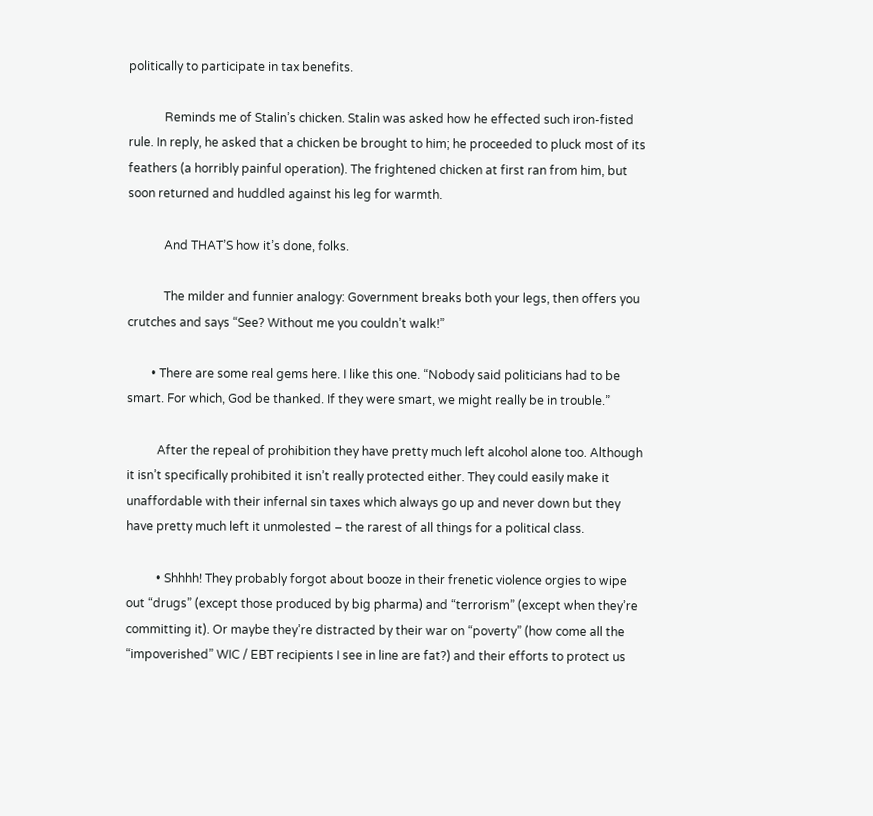politically to participate in tax benefits.

            Reminds me of Stalin’s chicken. Stalin was asked how he effected such iron-fisted rule. In reply, he asked that a chicken be brought to him; he proceeded to pluck most of its feathers (a horribly painful operation). The frightened chicken at first ran from him, but soon returned and huddled against his leg for warmth.

            And THAT’S how it’s done, folks.

            The milder and funnier analogy: Government breaks both your legs, then offers you crutches and says “See? Without me you couldn’t walk!”

        • There are some real gems here. I like this one. “Nobody said politicians had to be smart. For which, God be thanked. If they were smart, we might really be in trouble.”

          After the repeal of prohibition they have pretty much left alcohol alone too. Although it isn’t specifically prohibited it isn’t really protected either. They could easily make it unaffordable with their infernal sin taxes which always go up and never down but they have pretty much left it unmolested – the rarest of all things for a political class.

          • Shhhh! They probably forgot about booze in their frenetic violence orgies to wipe out “drugs” (except those produced by big pharma) and “terrorism” (except when they’re committing it). Or maybe they’re distracted by their war on “poverty” (how come all the “impoverished” WIC / EBT recipients I see in line are fat?) and their efforts to protect us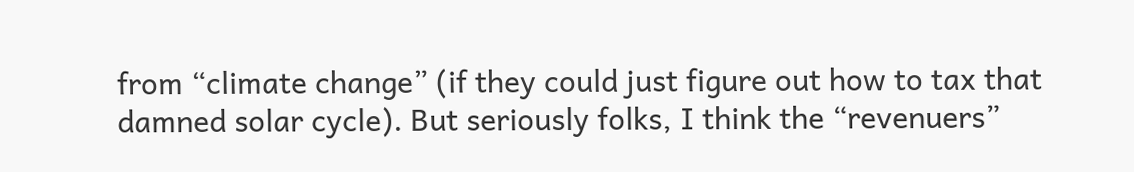from “climate change” (if they could just figure out how to tax that damned solar cycle). But seriously folks, I think the “revenuers”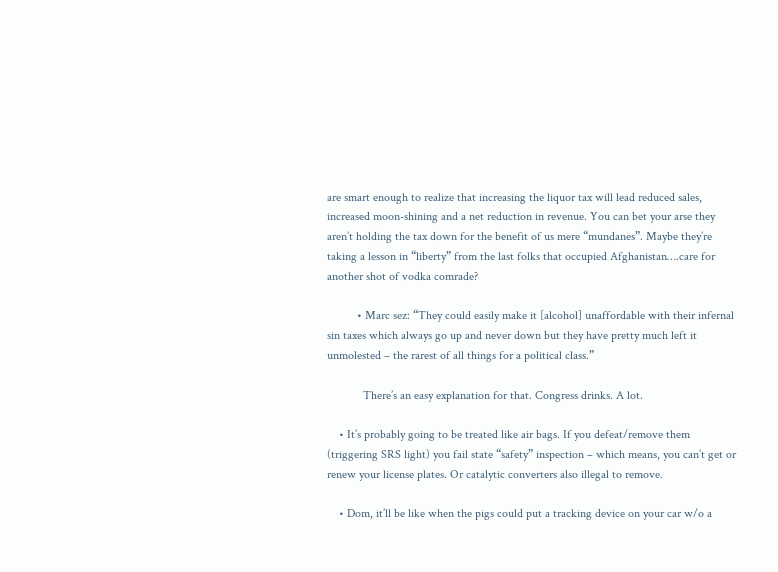are smart enough to realize that increasing the liquor tax will lead reduced sales, increased moon-shining and a net reduction in revenue. You can bet your arse they aren’t holding the tax down for the benefit of us mere “mundanes”. Maybe they’re taking a lesson in “liberty” from the last folks that occupied Afghanistan….care for another shot of vodka comrade?

          • Marc sez: “They could easily make it [alcohol] unaffordable with their infernal sin taxes which always go up and never down but they have pretty much left it unmolested – the rarest of all things for a political class.”

            There’s an easy explanation for that. Congress drinks. A lot.

    • It’s probably going to be treated like air bags. If you defeat/remove them (triggering SRS light) you fail state “safety” inspection – which means, you can’t get or renew your license plates. Or catalytic converters also illegal to remove.

    • Dom, it’ll be like when the pigs could put a tracking device on your car w/o a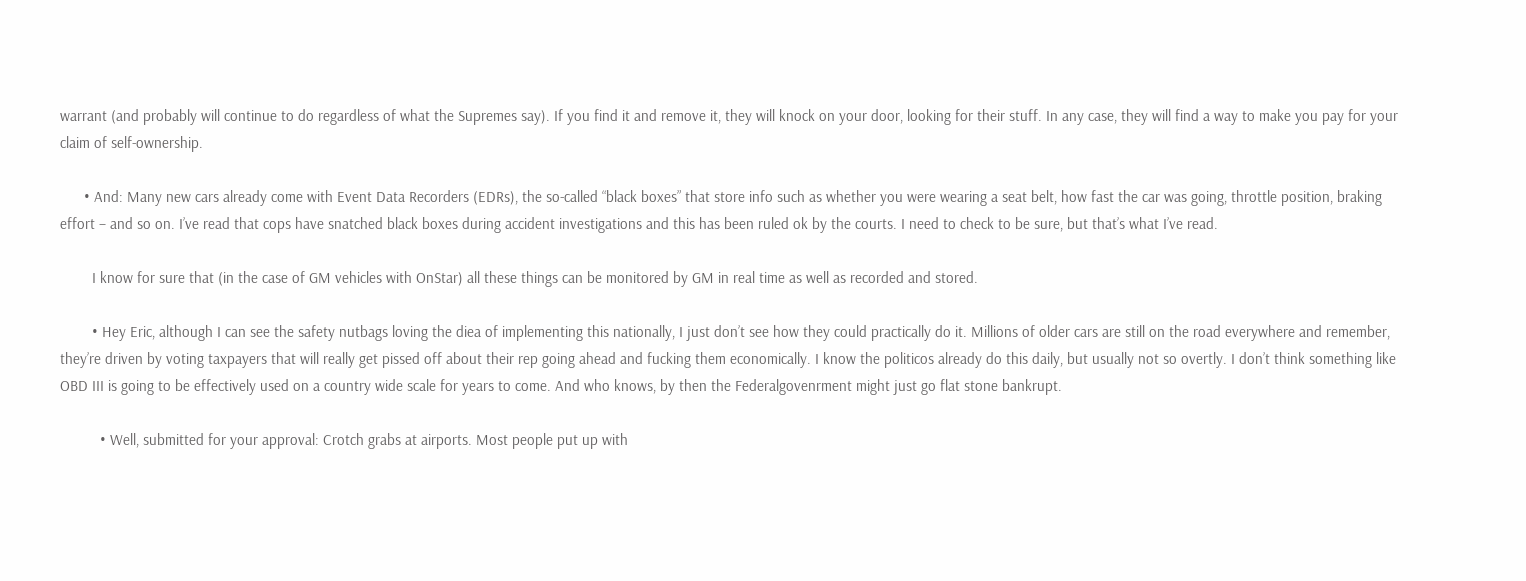warrant (and probably will continue to do regardless of what the Supremes say). If you find it and remove it, they will knock on your door, looking for their stuff. In any case, they will find a way to make you pay for your claim of self-ownership.

      • And: Many new cars already come with Event Data Recorders (EDRs), the so-called “black boxes” that store info such as whether you were wearing a seat belt, how fast the car was going, throttle position, braking effort – and so on. I’ve read that cops have snatched black boxes during accident investigations and this has been ruled ok by the courts. I need to check to be sure, but that’s what I’ve read.

        I know for sure that (in the case of GM vehicles with OnStar) all these things can be monitored by GM in real time as well as recorded and stored.

        • Hey Eric, although I can see the safety nutbags loving the diea of implementing this nationally, I just don’t see how they could practically do it. Millions of older cars are still on the road everywhere and remember, they’re driven by voting taxpayers that will really get pissed off about their rep going ahead and fucking them economically. I know the politicos already do this daily, but usually not so overtly. I don’t think something like OBD III is going to be effectively used on a country wide scale for years to come. And who knows, by then the Federalgovenrment might just go flat stone bankrupt.

          • Well, submitted for your approval: Crotch grabs at airports. Most people put up with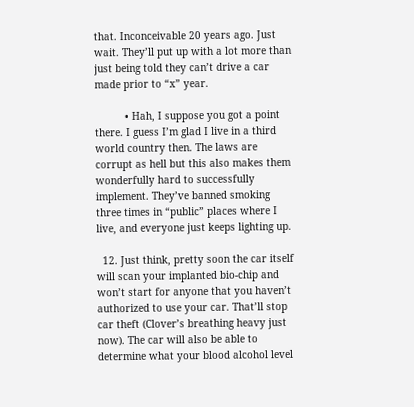that. Inconceivable 20 years ago. Just wait. They’ll put up with a lot more than just being told they can’t drive a car made prior to “x” year.

          • Hah, I suppose you got a point there. I guess I’m glad I live in a third world country then. The laws are corrupt as hell but this also makes them wonderfully hard to successfully implement. They’ve banned smoking three times in “public” places where I live, and everyone just keeps lighting up.

  12. Just think, pretty soon the car itself will scan your implanted bio-chip and won’t start for anyone that you haven’t authorized to use your car. That’ll stop car theft (Clover’s breathing heavy just now). The car will also be able to determine what your blood alcohol level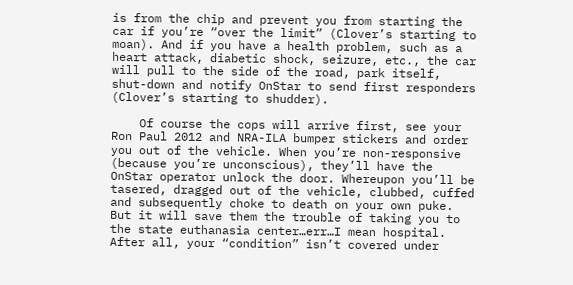is from the chip and prevent you from starting the car if you’re “over the limit” (Clover’s starting to moan). And if you have a health problem, such as a heart attack, diabetic shock, seizure, etc., the car will pull to the side of the road, park itself, shut-down and notify OnStar to send first responders (Clover’s starting to shudder).

    Of course the cops will arrive first, see your Ron Paul 2012 and NRA-ILA bumper stickers and order you out of the vehicle. When you’re non-responsive (because you’re unconscious), they’ll have the OnStar operator unlock the door. Whereupon you’ll be tasered, dragged out of the vehicle, clubbed, cuffed and subsequently choke to death on your own puke. But it will save them the trouble of taking you to the state euthanasia center…err…I mean hospital. After all, your “condition” isn’t covered under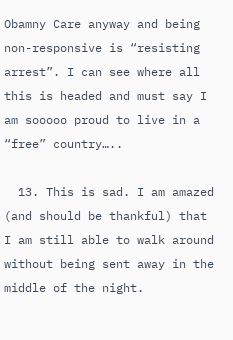Obamny Care anyway and being non-responsive is “resisting arrest”. I can see where all this is headed and must say I am sooooo proud to live in a “free” country…..

  13. This is sad. I am amazed (and should be thankful) that I am still able to walk around without being sent away in the middle of the night.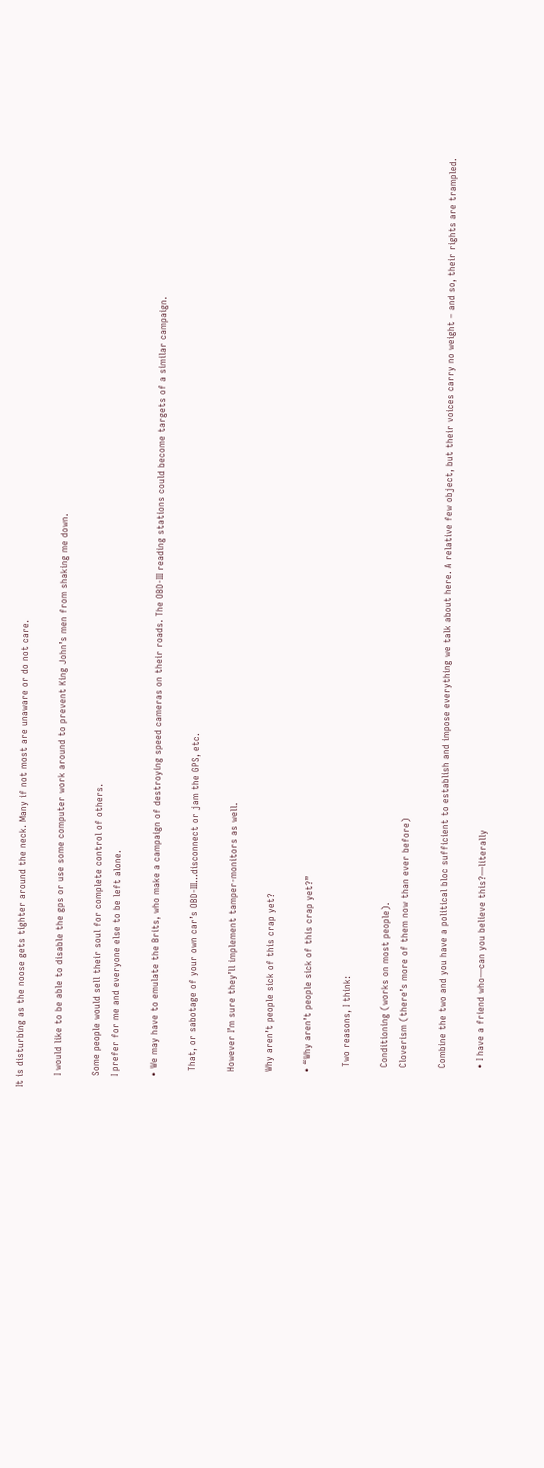It is disturbing as the noose gets tighter around the neck. Many if not most are unaware or do not care.

    I would like to be able to disable the gps or use some computer work around to prevent King John’s men from shaking me down.

    Some people would sell their soul for complete control of others.
    I prefer for me and everyone else to be left alone.

    • We may have to emulate the Brits, who make a campaign of destroying speed cameras on their roads. The OBD-III reading stations could become targets of a similar campaign.

      That, or sabotage of your own car’s OBD-III…disconnect or jam the GPS, etc.

      However I’m sure they’ll implement tamper-monitors as well.

      Why aren’t people sick of this crap yet?

      • “Why aren’t people sick of this crap yet?”

        Two reasons, I think:

        Conditioning (works on most people).
        Cloverism (there’s more of them now than ever before)

        Combine the two and you have a political bloc sufficient to establish and impose everything we talk about here. A relative few object, but their voices carry no weight – and so, their rights are trampled.

        • I have a friend who—can you believe this?—literally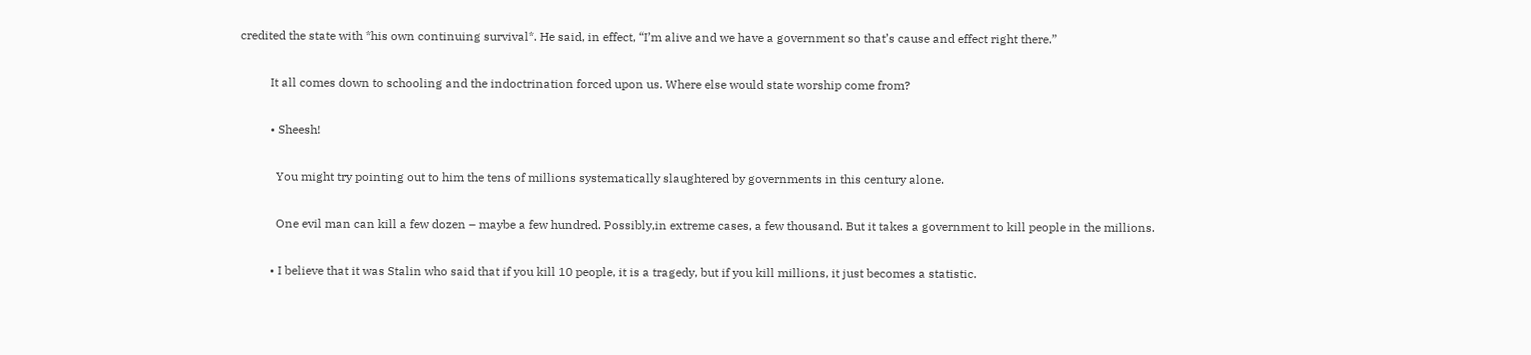credited the state with *his own continuing survival*. He said, in effect, “I’m alive and we have a government so that’s cause and effect right there.”

          It all comes down to schooling and the indoctrination forced upon us. Where else would state worship come from?

          • Sheesh!

            You might try pointing out to him the tens of millions systematically slaughtered by governments in this century alone.

            One evil man can kill a few dozen – maybe a few hundred. Possibly,in extreme cases, a few thousand. But it takes a government to kill people in the millions.

          • I believe that it was Stalin who said that if you kill 10 people, it is a tragedy, but if you kill millions, it just becomes a statistic.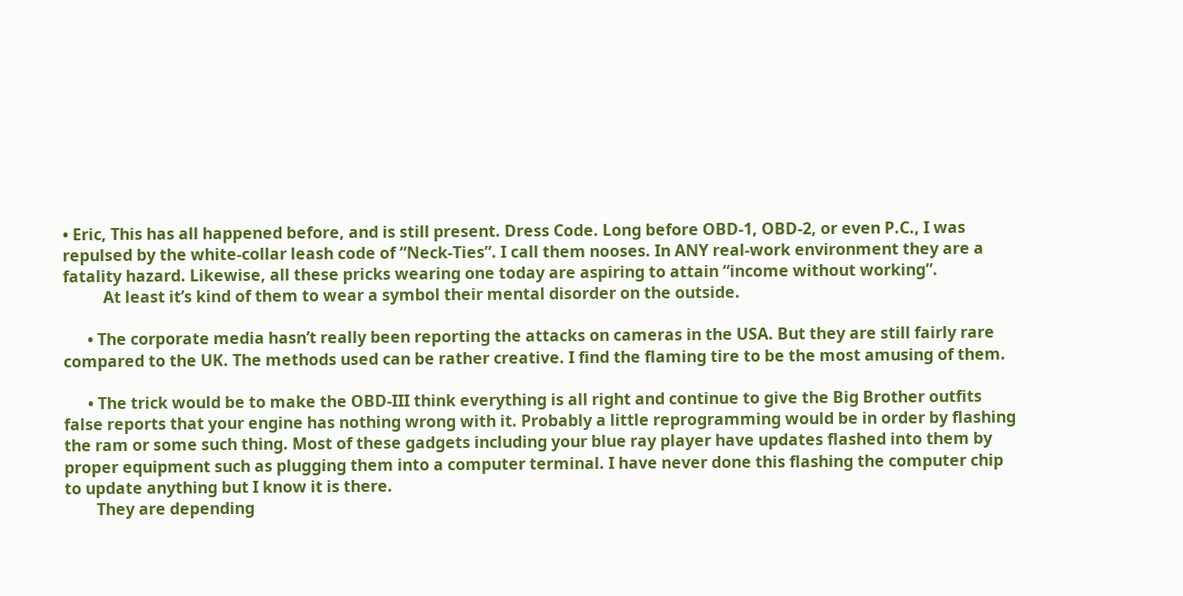• Eric, This has all happened before, and is still present. Dress Code. Long before OBD-1, OBD-2, or even P.C., I was repulsed by the white-collar leash code of “Neck-Ties”. I call them nooses. In ANY real-work environment they are a fatality hazard. Likewise, all these pricks wearing one today are aspiring to attain “income without working”.
          At least it’s kind of them to wear a symbol their mental disorder on the outside.

      • The corporate media hasn’t really been reporting the attacks on cameras in the USA. But they are still fairly rare compared to the UK. The methods used can be rather creative. I find the flaming tire to be the most amusing of them.

      • The trick would be to make the OBD-III think everything is all right and continue to give the Big Brother outfits false reports that your engine has nothing wrong with it. Probably a little reprogramming would be in order by flashing the ram or some such thing. Most of these gadgets including your blue ray player have updates flashed into them by proper equipment such as plugging them into a computer terminal. I have never done this flashing the computer chip to update anything but I know it is there.
        They are depending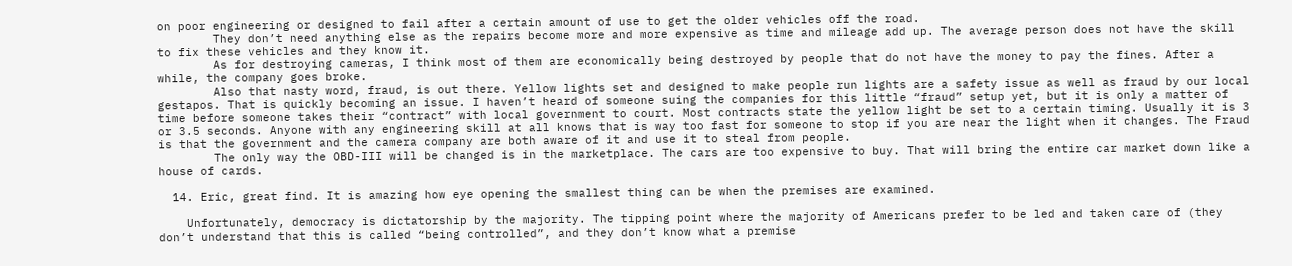on poor engineering or designed to fail after a certain amount of use to get the older vehicles off the road.
        They don’t need anything else as the repairs become more and more expensive as time and mileage add up. The average person does not have the skill to fix these vehicles and they know it.
        As for destroying cameras, I think most of them are economically being destroyed by people that do not have the money to pay the fines. After a while, the company goes broke.
        Also that nasty word, fraud, is out there. Yellow lights set and designed to make people run lights are a safety issue as well as fraud by our local gestapos. That is quickly becoming an issue. I haven’t heard of someone suing the companies for this little “fraud” setup yet, but it is only a matter of time before someone takes their “contract” with local government to court. Most contracts state the yellow light be set to a certain timing. Usually it is 3 or 3.5 seconds. Anyone with any engineering skill at all knows that is way too fast for someone to stop if you are near the light when it changes. The Fraud is that the government and the camera company are both aware of it and use it to steal from people.
        The only way the OBD-III will be changed is in the marketplace. The cars are too expensive to buy. That will bring the entire car market down like a house of cards.

  14. Eric, great find. It is amazing how eye opening the smallest thing can be when the premises are examined.

    Unfortunately, democracy is dictatorship by the majority. The tipping point where the majority of Americans prefer to be led and taken care of (they don’t understand that this is called “being controlled”, and they don’t know what a premise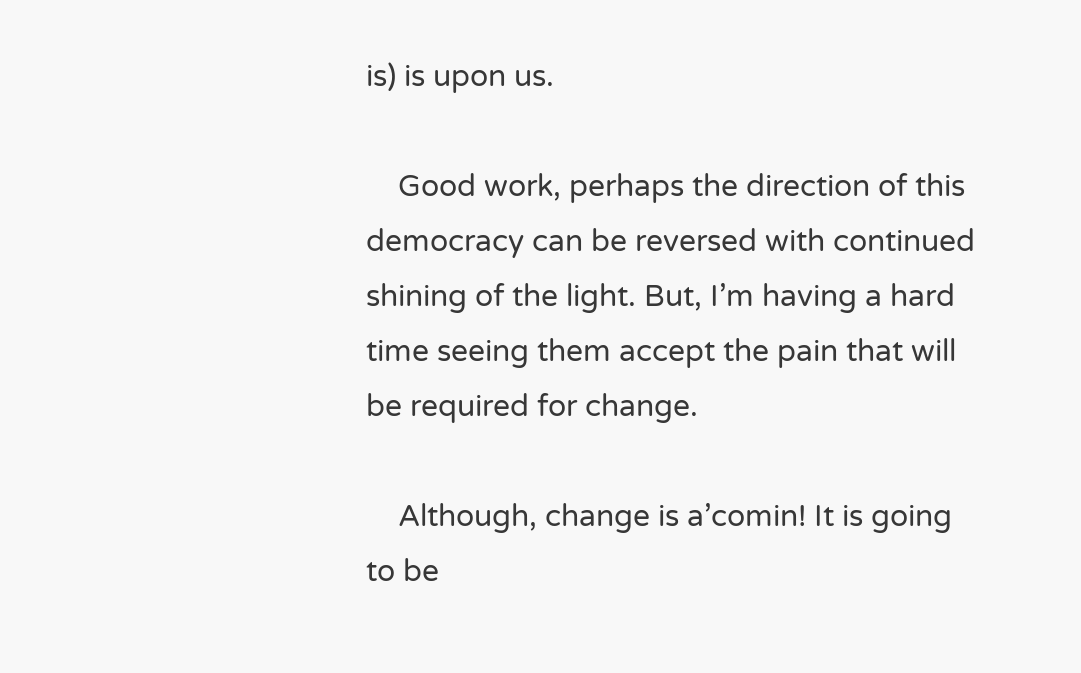is) is upon us.

    Good work, perhaps the direction of this democracy can be reversed with continued shining of the light. But, I’m having a hard time seeing them accept the pain that will be required for change.

    Although, change is a’comin! It is going to be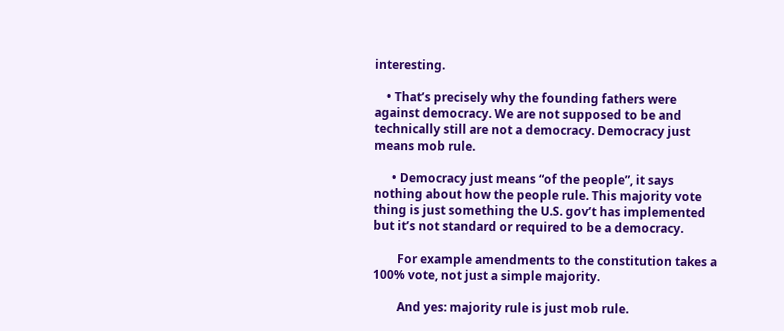interesting.

    • That’s precisely why the founding fathers were against democracy. We are not supposed to be and technically still are not a democracy. Democracy just means mob rule.

      • Democracy just means “of the people”, it says nothing about how the people rule. This majority vote thing is just something the U.S. gov’t has implemented but it’s not standard or required to be a democracy.

        For example amendments to the constitution takes a 100% vote, not just a simple majority.

        And yes: majority rule is just mob rule.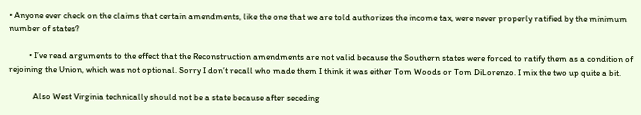• Anyone ever check on the claims that certain amendments, like the one that we are told authorizes the income tax, were never properly ratified by the minimum number of states?

          • I’ve read arguments to the effect that the Reconstruction amendments are not valid because the Southern states were forced to ratify them as a condition of rejoining the Union, which was not optional. Sorry I don’t recall who made them I think it was either Tom Woods or Tom DiLorenzo. I mix the two up quite a bit.

            Also West Virginia technically should not be a state because after seceding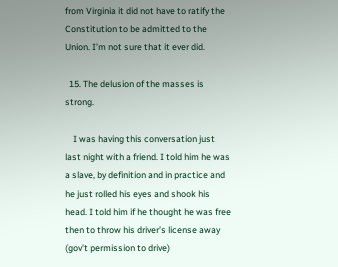from Virginia it did not have to ratify the Constitution to be admitted to the Union. I’m not sure that it ever did.

  15. The delusion of the masses is strong.

    I was having this conversation just last night with a friend. I told him he was a slave, by definition and in practice and he just rolled his eyes and shook his head. I told him if he thought he was free then to throw his driver’s license away (gov’t permission to drive)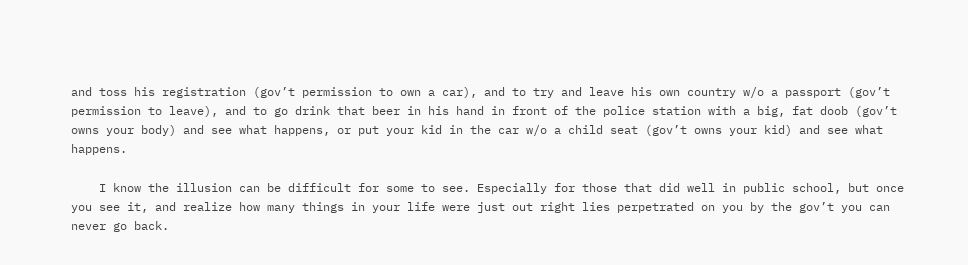and toss his registration (gov’t permission to own a car), and to try and leave his own country w/o a passport (gov’t permission to leave), and to go drink that beer in his hand in front of the police station with a big, fat doob (gov’t owns your body) and see what happens, or put your kid in the car w/o a child seat (gov’t owns your kid) and see what happens.

    I know the illusion can be difficult for some to see. Especially for those that did well in public school, but once you see it, and realize how many things in your life were just out right lies perpetrated on you by the gov’t you can never go back.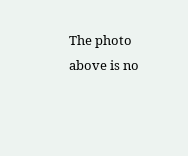The photo above is no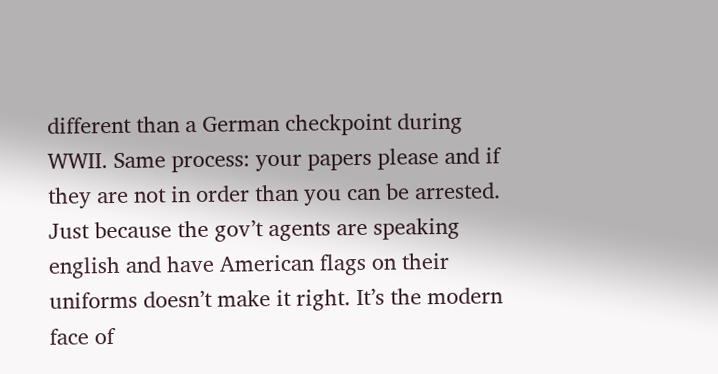different than a German checkpoint during WWII. Same process: your papers please and if they are not in order than you can be arrested. Just because the gov’t agents are speaking english and have American flags on their uniforms doesn’t make it right. It’s the modern face of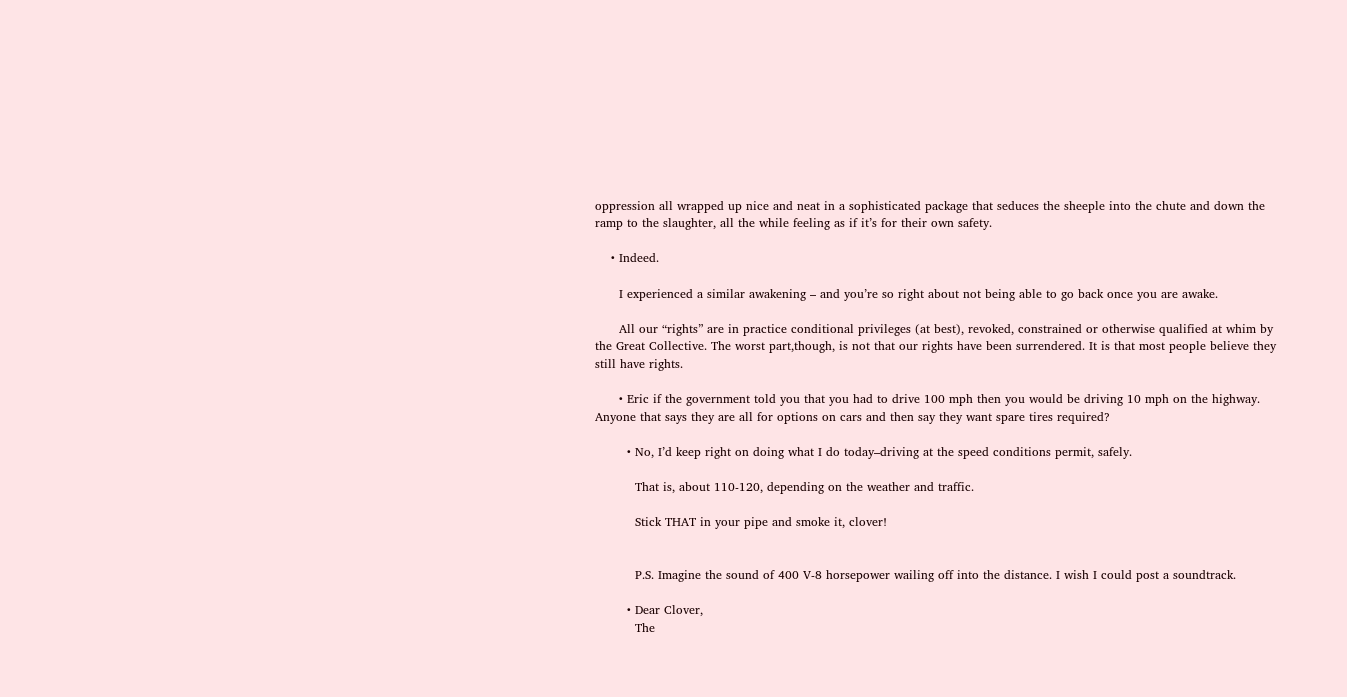oppression all wrapped up nice and neat in a sophisticated package that seduces the sheeple into the chute and down the ramp to the slaughter, all the while feeling as if it’s for their own safety.

    • Indeed.

      I experienced a similar awakening – and you’re so right about not being able to go back once you are awake.

      All our “rights” are in practice conditional privileges (at best), revoked, constrained or otherwise qualified at whim by the Great Collective. The worst part,though, is not that our rights have been surrendered. It is that most people believe they still have rights.

      • Eric if the government told you that you had to drive 100 mph then you would be driving 10 mph on the highway. Anyone that says they are all for options on cars and then say they want spare tires required?

        • No, I’d keep right on doing what I do today–driving at the speed conditions permit, safely.

          That is, about 110-120, depending on the weather and traffic.

          Stick THAT in your pipe and smoke it, clover!


          P.S. Imagine the sound of 400 V-8 horsepower wailing off into the distance. I wish I could post a soundtrack.

        • Dear Clover,
          The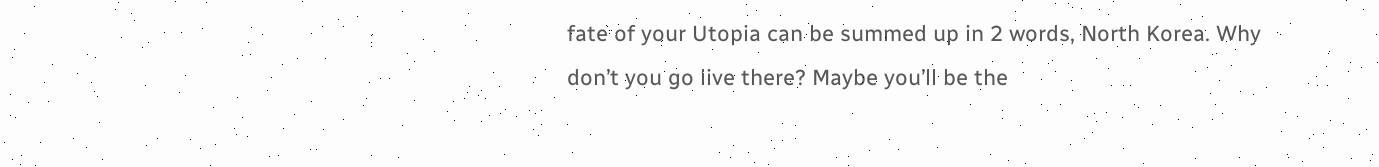fate of your Utopia can be summed up in 2 words, North Korea. Why don’t you go live there? Maybe you’ll be the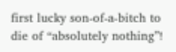first lucky son-of-a-bitch to die of “absolutely nothing”!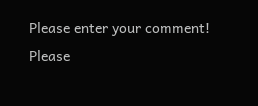Please enter your comment!
Please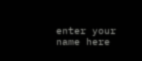enter your name here